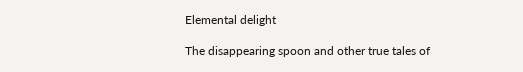Elemental delight

The disappearing spoon and other true tales of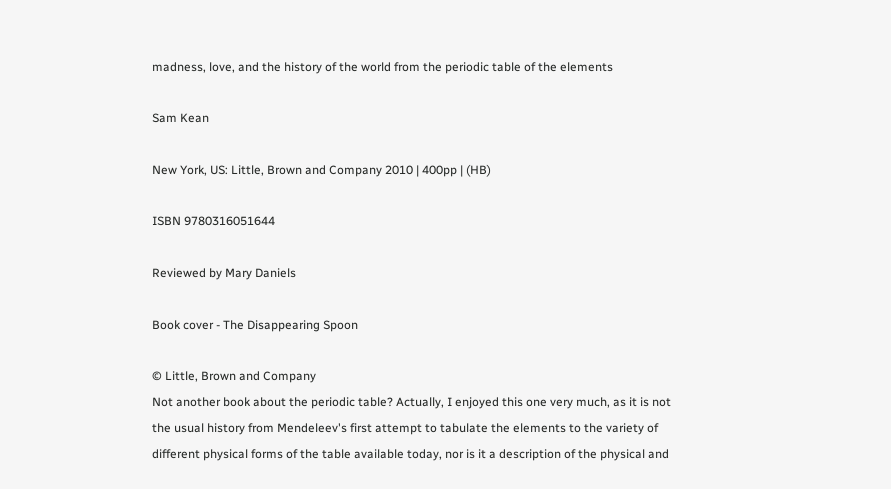madness, love, and the history of the world from the periodic table of the elements

Sam Kean

New York, US: Little, Brown and Company 2010 | 400pp | (HB)

ISBN 9780316051644

Reviewed by Mary Daniels

Book cover - The Disappearing Spoon

© Little, Brown and Company
Not another book about the periodic table? Actually, I enjoyed this one very much, as it is not the usual history from Mendeleev's first attempt to tabulate the elements to the variety of different physical forms of the table available today, nor is it a description of the physical and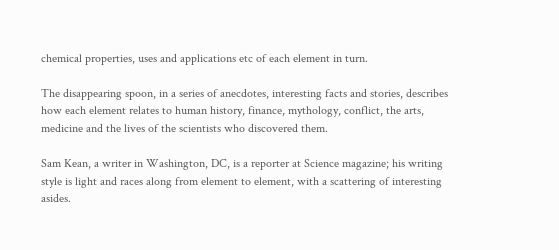chemical properties, uses and applications etc of each element in turn.

The disappearing spoon, in a series of anecdotes, interesting facts and stories, describes how each element relates to human history, finance, mythology, conflict, the arts, medicine and the lives of the scientists who discovered them.

Sam Kean, a writer in Washington, DC, is a reporter at Science magazine; his writing style is light and races along from element to element, with a scattering of interesting asides.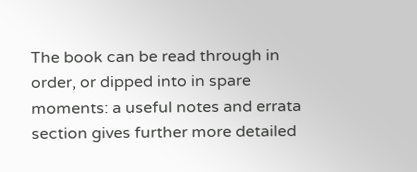The book can be read through in order, or dipped into in spare moments: a useful notes and errata section gives further more detailed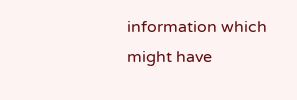information which might have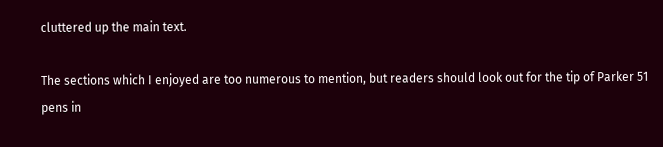cluttered up the main text.

The sections which I enjoyed are too numerous to mention, but readers should look out for the tip of Parker 51 pens in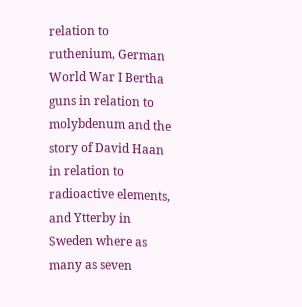relation to ruthenium, German World War I Bertha guns in relation to molybdenum and the story of David Haan in relation to radioactive elements, and Ytterby in Sweden where as many as seven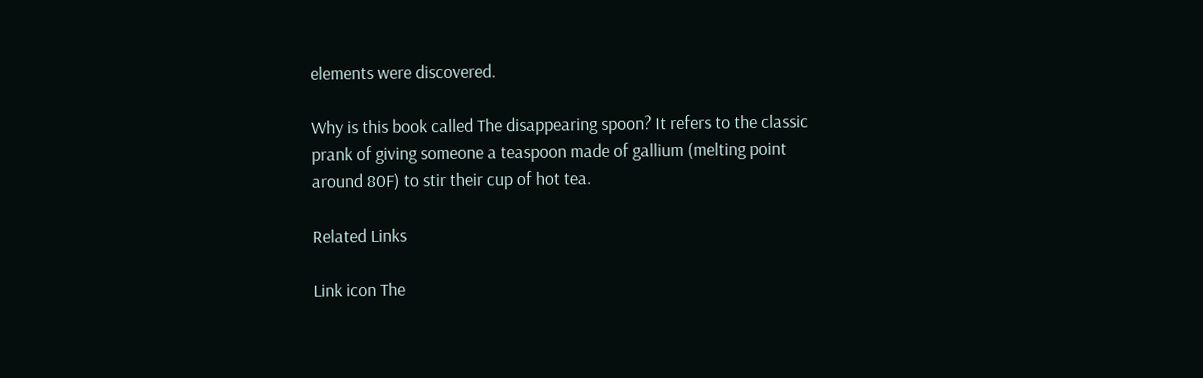elements were discovered.

Why is this book called The disappearing spoon? It refers to the classic prank of giving someone a teaspoon made of gallium (melting point around 80F) to stir their cup of hot tea.

Related Links

Link icon The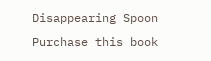Disappearing Spoon
Purchase this book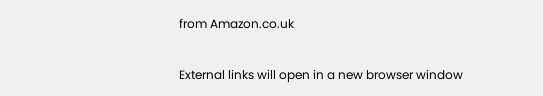from Amazon.co.uk

External links will open in a new browser window